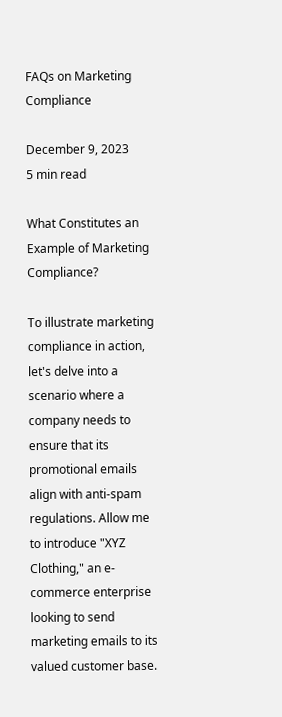FAQs on Marketing Compliance

December 9, 2023
5 min read

What Constitutes an Example of Marketing Compliance?

To illustrate marketing compliance in action, let's delve into a scenario where a company needs to ensure that its promotional emails align with anti-spam regulations. Allow me to introduce "XYZ Clothing," an e-commerce enterprise looking to send marketing emails to its valued customer base.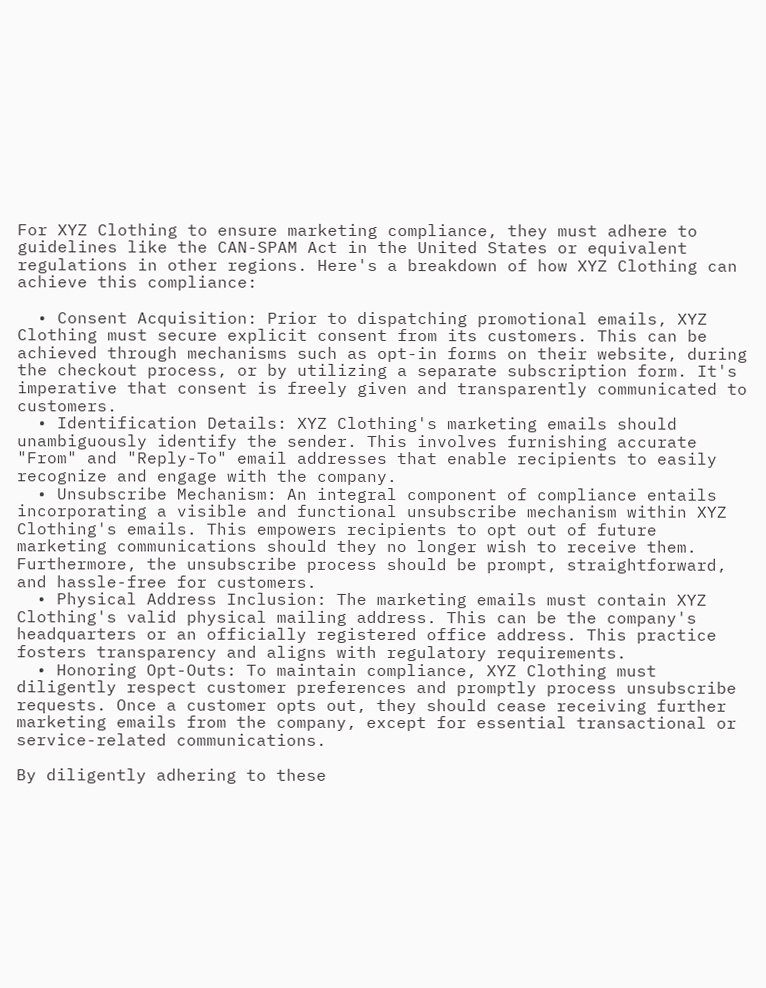For XYZ Clothing to ensure marketing compliance, they must adhere to guidelines like the CAN-SPAM Act in the United States or equivalent regulations in other regions. Here's a breakdown of how XYZ Clothing can achieve this compliance:

  • Consent Acquisition: Prior to dispatching promotional emails, XYZ Clothing must secure explicit consent from its customers. This can be achieved through mechanisms such as opt-in forms on their website, during the checkout process, or by utilizing a separate subscription form. It's imperative that consent is freely given and transparently communicated to customers.
  • Identification Details: XYZ Clothing's marketing emails should unambiguously identify the sender. This involves furnishing accurate "From" and "Reply-To" email addresses that enable recipients to easily recognize and engage with the company.
  • Unsubscribe Mechanism: An integral component of compliance entails incorporating a visible and functional unsubscribe mechanism within XYZ Clothing's emails. This empowers recipients to opt out of future marketing communications should they no longer wish to receive them. Furthermore, the unsubscribe process should be prompt, straightforward, and hassle-free for customers.
  • Physical Address Inclusion: The marketing emails must contain XYZ Clothing's valid physical mailing address. This can be the company's headquarters or an officially registered office address. This practice fosters transparency and aligns with regulatory requirements.
  • Honoring Opt-Outs: To maintain compliance, XYZ Clothing must diligently respect customer preferences and promptly process unsubscribe requests. Once a customer opts out, they should cease receiving further marketing emails from the company, except for essential transactional or service-related communications.

By diligently adhering to these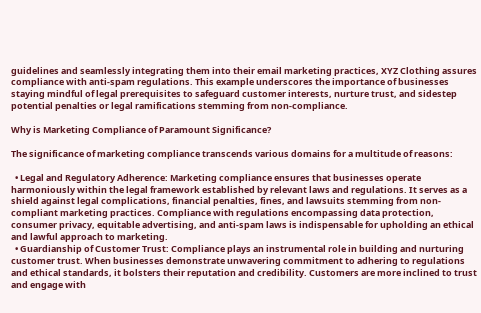guidelines and seamlessly integrating them into their email marketing practices, XYZ Clothing assures compliance with anti-spam regulations. This example underscores the importance of businesses staying mindful of legal prerequisites to safeguard customer interests, nurture trust, and sidestep potential penalties or legal ramifications stemming from non-compliance.

Why is Marketing Compliance of Paramount Significance?

The significance of marketing compliance transcends various domains for a multitude of reasons:

  • Legal and Regulatory Adherence: Marketing compliance ensures that businesses operate harmoniously within the legal framework established by relevant laws and regulations. It serves as a shield against legal complications, financial penalties, fines, and lawsuits stemming from non-compliant marketing practices. Compliance with regulations encompassing data protection, consumer privacy, equitable advertising, and anti-spam laws is indispensable for upholding an ethical and lawful approach to marketing.
  • Guardianship of Customer Trust: Compliance plays an instrumental role in building and nurturing customer trust. When businesses demonstrate unwavering commitment to adhering to regulations and ethical standards, it bolsters their reputation and credibility. Customers are more inclined to trust and engage with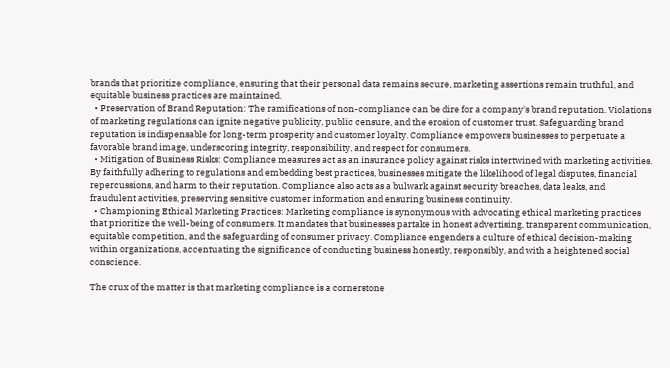brands that prioritize compliance, ensuring that their personal data remains secure, marketing assertions remain truthful, and equitable business practices are maintained.
  • Preservation of Brand Reputation: The ramifications of non-compliance can be dire for a company's brand reputation. Violations of marketing regulations can ignite negative publicity, public censure, and the erosion of customer trust. Safeguarding brand reputation is indispensable for long-term prosperity and customer loyalty. Compliance empowers businesses to perpetuate a favorable brand image, underscoring integrity, responsibility, and respect for consumers.
  • Mitigation of Business Risks: Compliance measures act as an insurance policy against risks intertwined with marketing activities. By faithfully adhering to regulations and embedding best practices, businesses mitigate the likelihood of legal disputes, financial repercussions, and harm to their reputation. Compliance also acts as a bulwark against security breaches, data leaks, and fraudulent activities, preserving sensitive customer information and ensuring business continuity.
  • Championing Ethical Marketing Practices: Marketing compliance is synonymous with advocating ethical marketing practices that prioritize the well-being of consumers. It mandates that businesses partake in honest advertising, transparent communication, equitable competition, and the safeguarding of consumer privacy. Compliance engenders a culture of ethical decision-making within organizations, accentuating the significance of conducting business honestly, responsibly, and with a heightened social conscience.

The crux of the matter is that marketing compliance is a cornerstone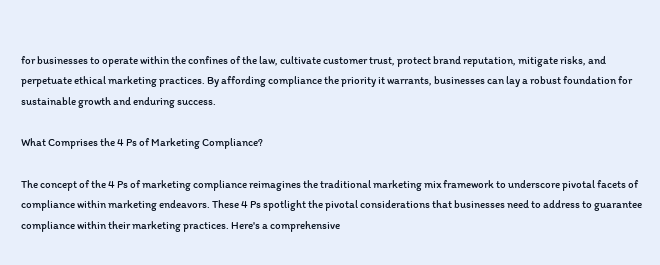for businesses to operate within the confines of the law, cultivate customer trust, protect brand reputation, mitigate risks, and perpetuate ethical marketing practices. By affording compliance the priority it warrants, businesses can lay a robust foundation for sustainable growth and enduring success.

What Comprises the 4 Ps of Marketing Compliance?

The concept of the 4 Ps of marketing compliance reimagines the traditional marketing mix framework to underscore pivotal facets of compliance within marketing endeavors. These 4 Ps spotlight the pivotal considerations that businesses need to address to guarantee compliance within their marketing practices. Here's a comprehensive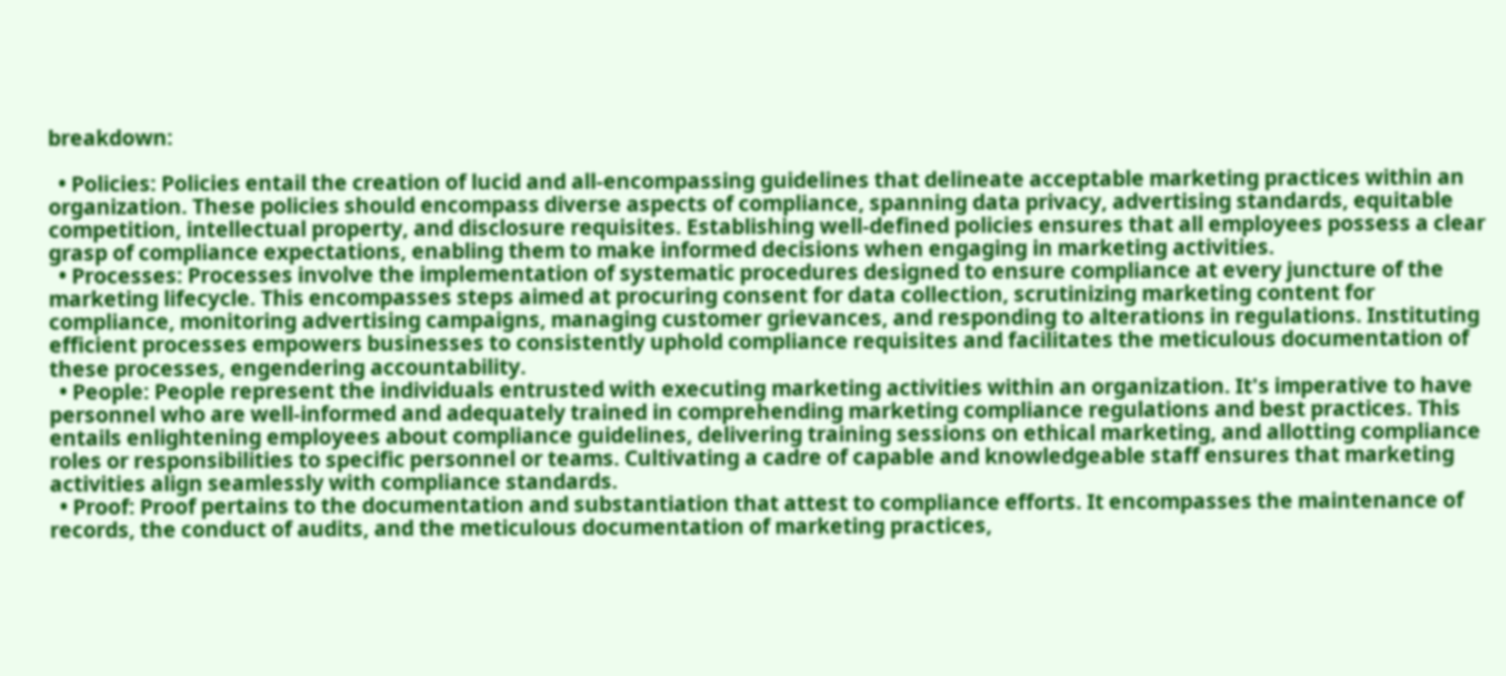breakdown:

  • Policies: Policies entail the creation of lucid and all-encompassing guidelines that delineate acceptable marketing practices within an organization. These policies should encompass diverse aspects of compliance, spanning data privacy, advertising standards, equitable competition, intellectual property, and disclosure requisites. Establishing well-defined policies ensures that all employees possess a clear grasp of compliance expectations, enabling them to make informed decisions when engaging in marketing activities.
  • Processes: Processes involve the implementation of systematic procedures designed to ensure compliance at every juncture of the marketing lifecycle. This encompasses steps aimed at procuring consent for data collection, scrutinizing marketing content for compliance, monitoring advertising campaigns, managing customer grievances, and responding to alterations in regulations. Instituting efficient processes empowers businesses to consistently uphold compliance requisites and facilitates the meticulous documentation of these processes, engendering accountability.
  • People: People represent the individuals entrusted with executing marketing activities within an organization. It's imperative to have personnel who are well-informed and adequately trained in comprehending marketing compliance regulations and best practices. This entails enlightening employees about compliance guidelines, delivering training sessions on ethical marketing, and allotting compliance roles or responsibilities to specific personnel or teams. Cultivating a cadre of capable and knowledgeable staff ensures that marketing activities align seamlessly with compliance standards.
  • Proof: Proof pertains to the documentation and substantiation that attest to compliance efforts. It encompasses the maintenance of records, the conduct of audits, and the meticulous documentation of marketing practices,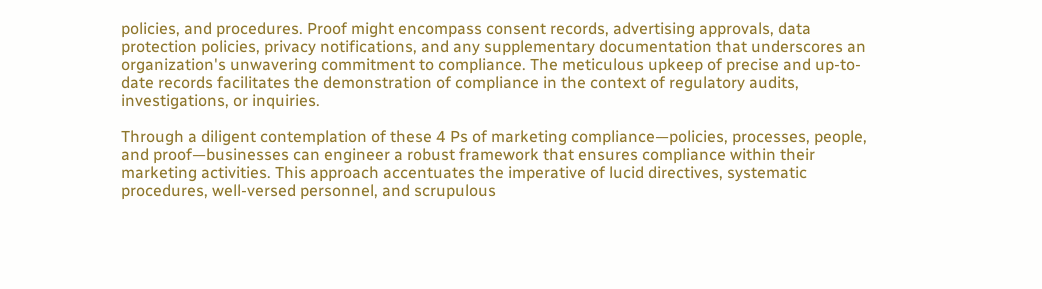policies, and procedures. Proof might encompass consent records, advertising approvals, data protection policies, privacy notifications, and any supplementary documentation that underscores an organization's unwavering commitment to compliance. The meticulous upkeep of precise and up-to-date records facilitates the demonstration of compliance in the context of regulatory audits, investigations, or inquiries.

Through a diligent contemplation of these 4 Ps of marketing compliance—policies, processes, people, and proof—businesses can engineer a robust framework that ensures compliance within their marketing activities. This approach accentuates the imperative of lucid directives, systematic procedures, well-versed personnel, and scrupulous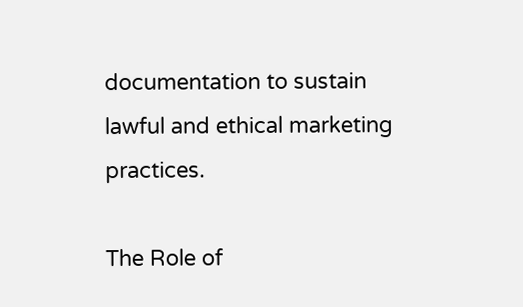documentation to sustain lawful and ethical marketing practices.

The Role of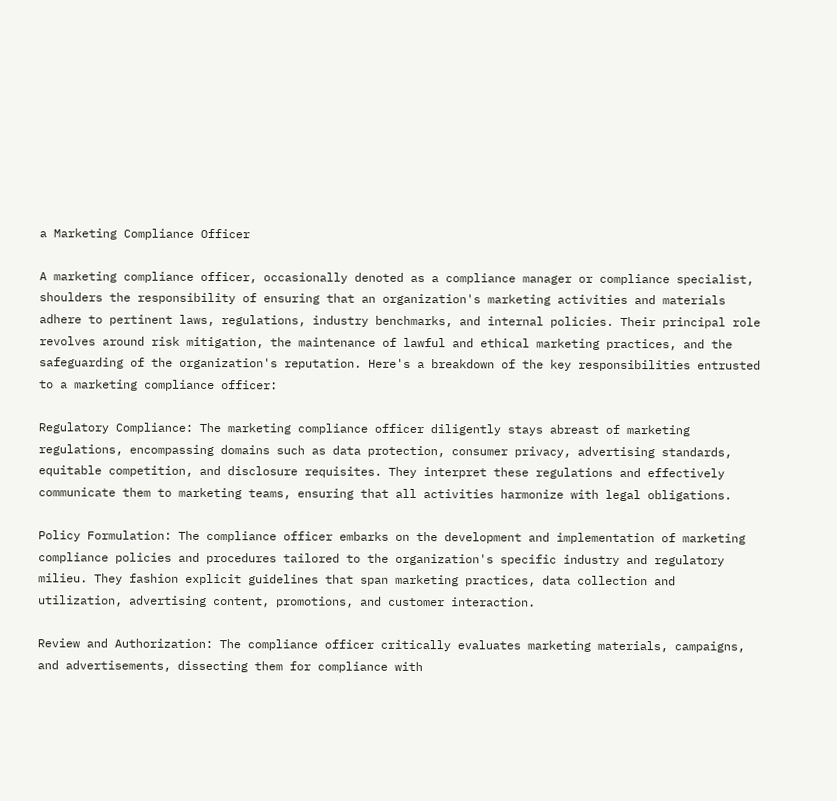a Marketing Compliance Officer

A marketing compliance officer, occasionally denoted as a compliance manager or compliance specialist, shoulders the responsibility of ensuring that an organization's marketing activities and materials adhere to pertinent laws, regulations, industry benchmarks, and internal policies. Their principal role revolves around risk mitigation, the maintenance of lawful and ethical marketing practices, and the safeguarding of the organization's reputation. Here's a breakdown of the key responsibilities entrusted to a marketing compliance officer:

Regulatory Compliance: The marketing compliance officer diligently stays abreast of marketing regulations, encompassing domains such as data protection, consumer privacy, advertising standards, equitable competition, and disclosure requisites. They interpret these regulations and effectively communicate them to marketing teams, ensuring that all activities harmonize with legal obligations.

Policy Formulation: The compliance officer embarks on the development and implementation of marketing compliance policies and procedures tailored to the organization's specific industry and regulatory milieu. They fashion explicit guidelines that span marketing practices, data collection and utilization, advertising content, promotions, and customer interaction.

Review and Authorization: The compliance officer critically evaluates marketing materials, campaigns, and advertisements, dissecting them for compliance with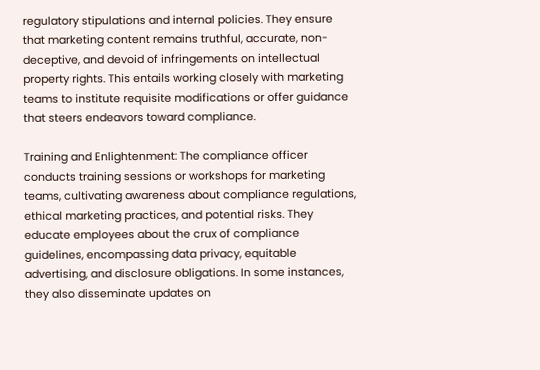regulatory stipulations and internal policies. They ensure that marketing content remains truthful, accurate, non-deceptive, and devoid of infringements on intellectual property rights. This entails working closely with marketing teams to institute requisite modifications or offer guidance that steers endeavors toward compliance.

Training and Enlightenment: The compliance officer conducts training sessions or workshops for marketing teams, cultivating awareness about compliance regulations, ethical marketing practices, and potential risks. They educate employees about the crux of compliance guidelines, encompassing data privacy, equitable advertising, and disclosure obligations. In some instances, they also disseminate updates on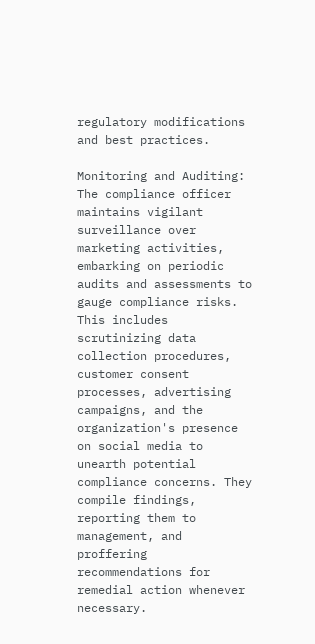regulatory modifications and best practices.

Monitoring and Auditing: The compliance officer maintains vigilant surveillance over marketing activities, embarking on periodic audits and assessments to gauge compliance risks. This includes scrutinizing data collection procedures, customer consent processes, advertising campaigns, and the organization's presence on social media to unearth potential compliance concerns. They compile findings, reporting them to management, and proffering recommendations for remedial action whenever necessary.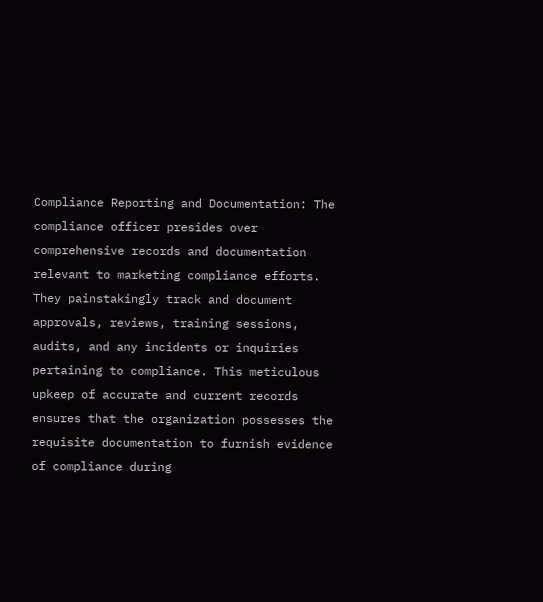Compliance Reporting and Documentation: The compliance officer presides over comprehensive records and documentation relevant to marketing compliance efforts. They painstakingly track and document approvals, reviews, training sessions, audits, and any incidents or inquiries pertaining to compliance. This meticulous upkeep of accurate and current records ensures that the organization possesses the requisite documentation to furnish evidence of compliance during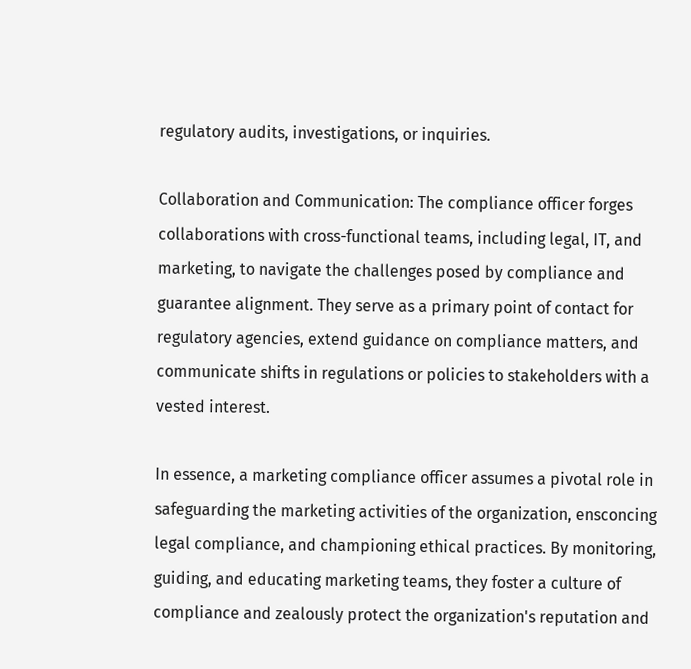regulatory audits, investigations, or inquiries.

Collaboration and Communication: The compliance officer forges collaborations with cross-functional teams, including legal, IT, and marketing, to navigate the challenges posed by compliance and guarantee alignment. They serve as a primary point of contact for regulatory agencies, extend guidance on compliance matters, and communicate shifts in regulations or policies to stakeholders with a vested interest.

In essence, a marketing compliance officer assumes a pivotal role in safeguarding the marketing activities of the organization, ensconcing legal compliance, and championing ethical practices. By monitoring, guiding, and educating marketing teams, they foster a culture of compliance and zealously protect the organization's reputation and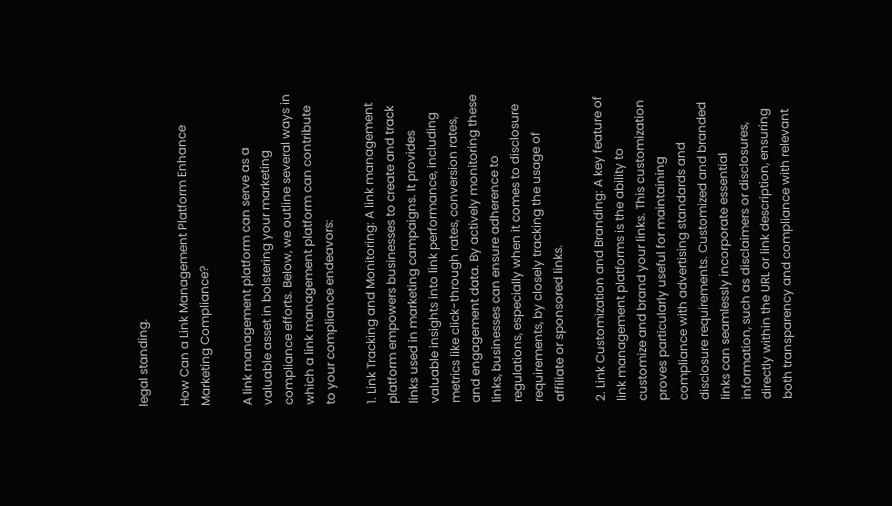legal standing.

How Can a Link Management Platform Enhance Marketing Compliance?

A link management platform can serve as a valuable asset in bolstering your marketing compliance efforts. Below, we outline several ways in which a link management platform can contribute to your compliance endeavors:

1. Link Tracking and Monitoring: A link management platform empowers businesses to create and track links used in marketing campaigns. It provides valuable insights into link performance, including metrics like click-through rates, conversion rates, and engagement data. By actively monitoring these links, businesses can ensure adherence to regulations, especially when it comes to disclosure requirements, by closely tracking the usage of affiliate or sponsored links.

2. Link Customization and Branding: A key feature of link management platforms is the ability to customize and brand your links. This customization proves particularly useful for maintaining compliance with advertising standards and disclosure requirements. Customized and branded links can seamlessly incorporate essential information, such as disclaimers or disclosures, directly within the URL or link description, ensuring both transparency and compliance with relevant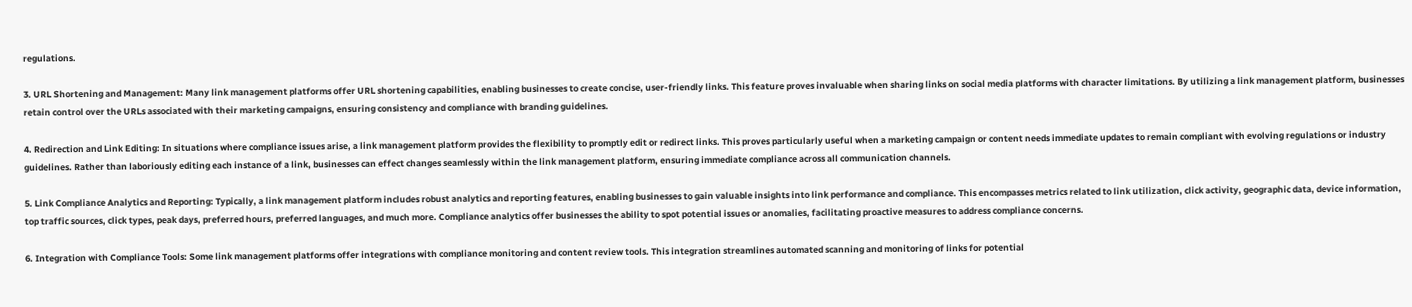regulations.

3. URL Shortening and Management: Many link management platforms offer URL shortening capabilities, enabling businesses to create concise, user-friendly links. This feature proves invaluable when sharing links on social media platforms with character limitations. By utilizing a link management platform, businesses retain control over the URLs associated with their marketing campaigns, ensuring consistency and compliance with branding guidelines.

4. Redirection and Link Editing: In situations where compliance issues arise, a link management platform provides the flexibility to promptly edit or redirect links. This proves particularly useful when a marketing campaign or content needs immediate updates to remain compliant with evolving regulations or industry guidelines. Rather than laboriously editing each instance of a link, businesses can effect changes seamlessly within the link management platform, ensuring immediate compliance across all communication channels.

5. Link Compliance Analytics and Reporting: Typically, a link management platform includes robust analytics and reporting features, enabling businesses to gain valuable insights into link performance and compliance. This encompasses metrics related to link utilization, click activity, geographic data, device information, top traffic sources, click types, peak days, preferred hours, preferred languages, and much more. Compliance analytics offer businesses the ability to spot potential issues or anomalies, facilitating proactive measures to address compliance concerns.

6. Integration with Compliance Tools: Some link management platforms offer integrations with compliance monitoring and content review tools. This integration streamlines automated scanning and monitoring of links for potential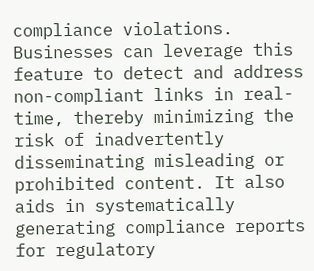compliance violations. Businesses can leverage this feature to detect and address non-compliant links in real-time, thereby minimizing the risk of inadvertently disseminating misleading or prohibited content. It also aids in systematically generating compliance reports for regulatory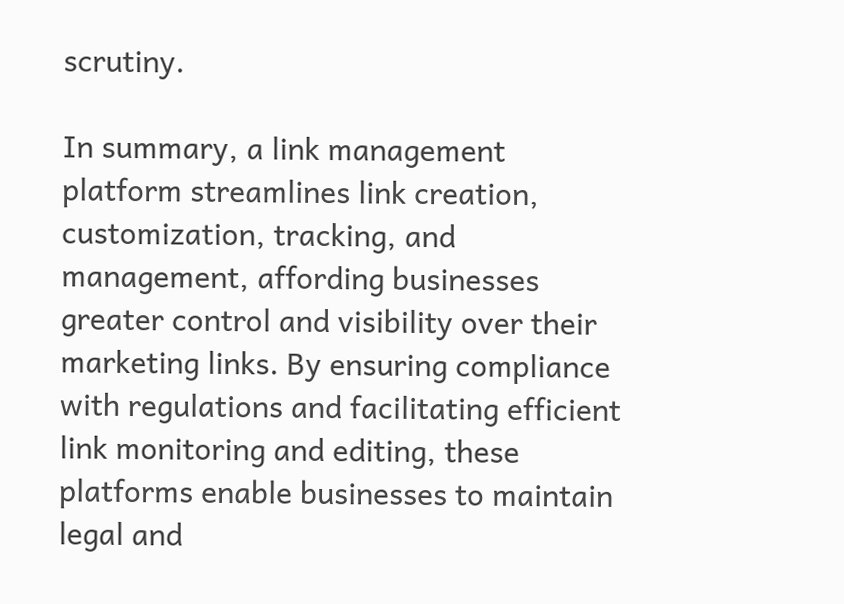scrutiny.

In summary, a link management platform streamlines link creation, customization, tracking, and management, affording businesses greater control and visibility over their marketing links. By ensuring compliance with regulations and facilitating efficient link monitoring and editing, these platforms enable businesses to maintain legal and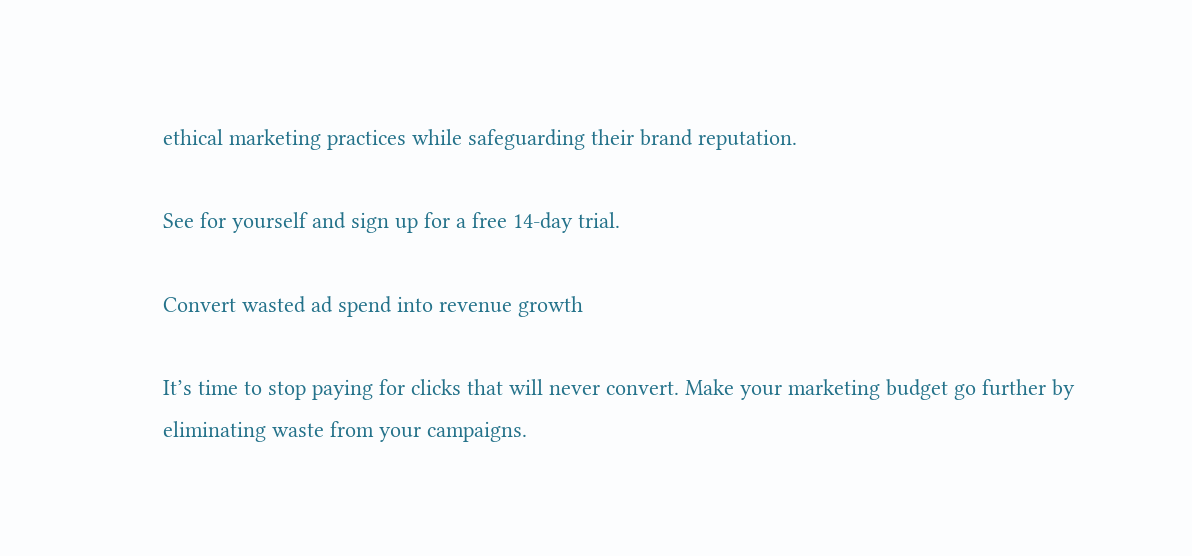ethical marketing practices while safeguarding their brand reputation.

See for yourself and sign up for a free 14-day trial.

Convert wasted ad spend into revenue growth

It’s time to stop paying for clicks that will never convert. Make your marketing budget go further by eliminating waste from your campaigns.